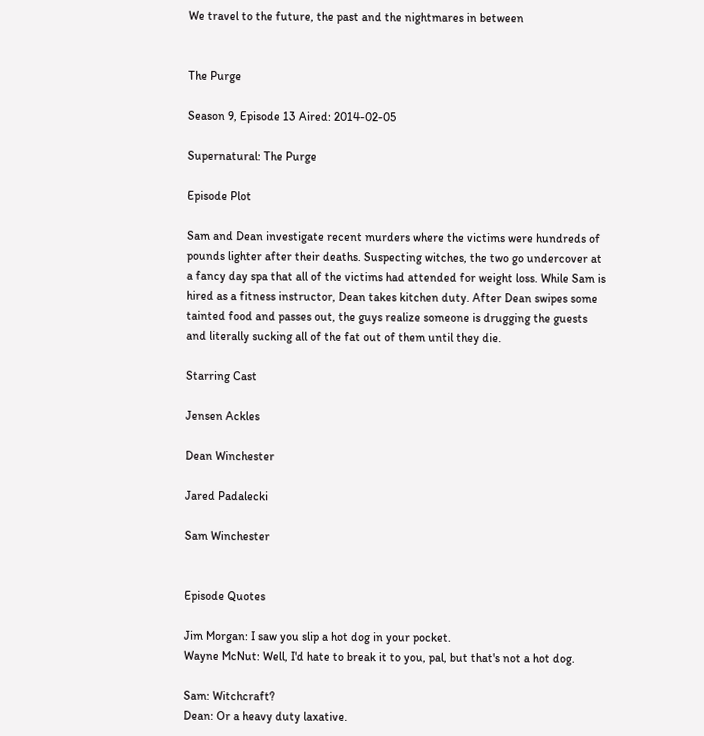We travel to the future, the past and the nightmares in between


The Purge

Season 9, Episode 13 Aired: 2014-02-05

Supernatural: The Purge

Episode Plot

Sam and Dean investigate recent murders where the victims were hundreds of pounds lighter after their deaths. Suspecting witches, the two go undercover at a fancy day spa that all of the victims had attended for weight loss. While Sam is hired as a fitness instructor, Dean takes kitchen duty. After Dean swipes some tainted food and passes out, the guys realize someone is drugging the guests and literally sucking all of the fat out of them until they die.

Starring Cast

Jensen Ackles

Dean Winchester

Jared Padalecki

Sam Winchester


Episode Quotes

Jim Morgan: I saw you slip a hot dog in your pocket.
Wayne McNut: Well, I'd hate to break it to you, pal, but that's not a hot dog.

Sam: Witchcraft?
Dean: Or a heavy duty laxative.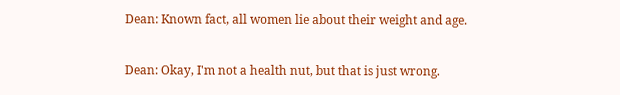Dean: Known fact, all women lie about their weight and age.

Dean: Okay, I'm not a health nut, but that is just wrong.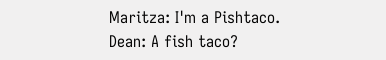Maritza: I'm a Pishtaco.
Dean: A fish taco?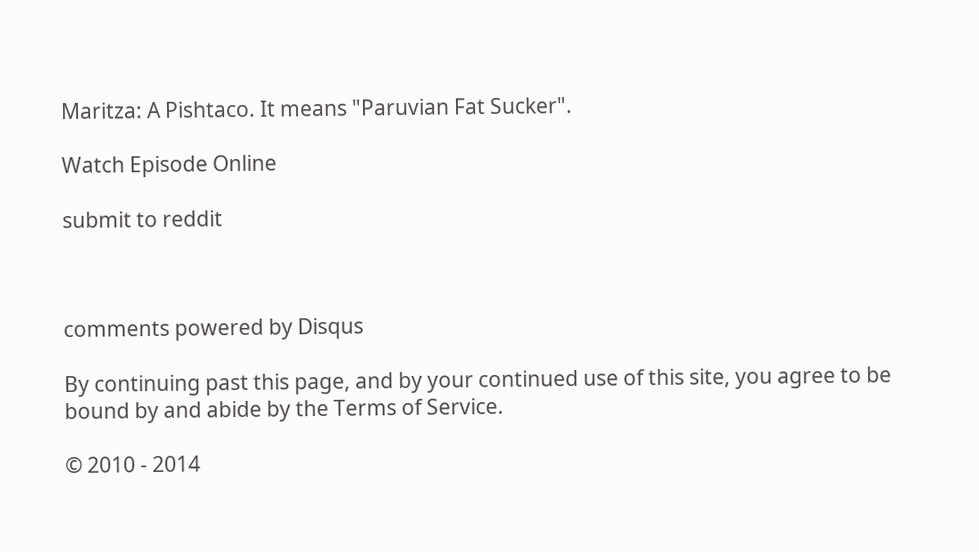Maritza: A Pishtaco. It means "Paruvian Fat Sucker".

Watch Episode Online

submit to reddit



comments powered by Disqus

By continuing past this page, and by your continued use of this site, you agree to be bound by and abide by the Terms of Service.

© 2010 - 2014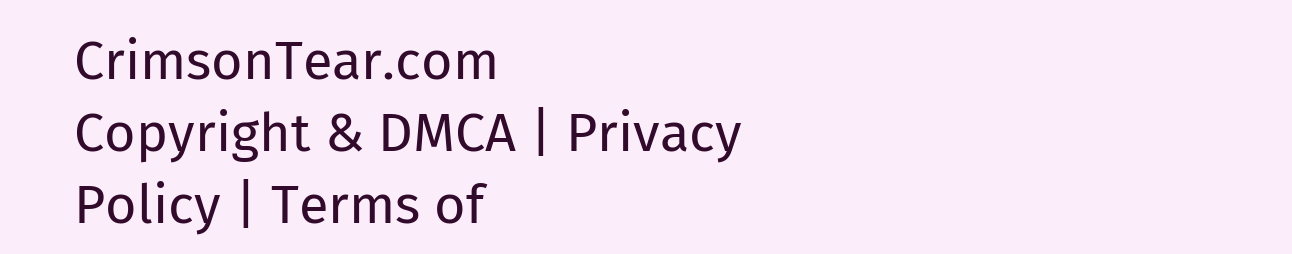CrimsonTear.com
Copyright & DMCA | Privacy Policy | Terms of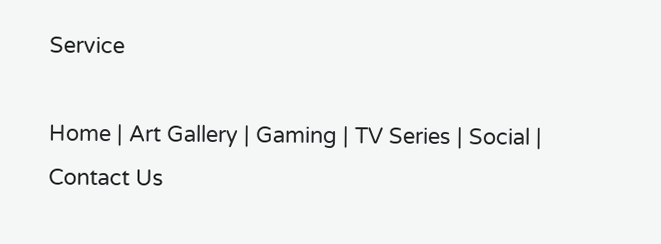Service

Home | Art Gallery | Gaming | TV Series | Social | Contact Us